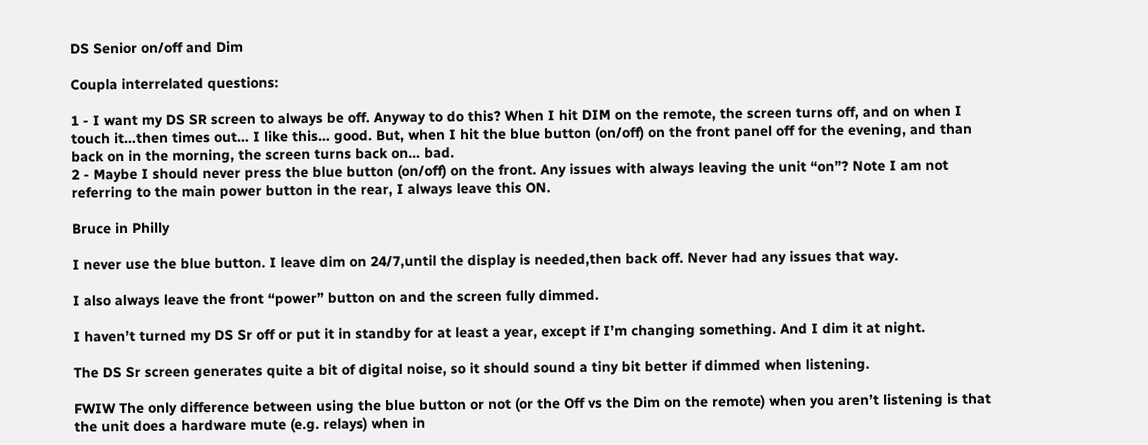DS Senior on/off and Dim

Coupla interrelated questions:

1 - I want my DS SR screen to always be off. Anyway to do this? When I hit DIM on the remote, the screen turns off, and on when I touch it…then times out… I like this… good. But, when I hit the blue button (on/off) on the front panel off for the evening, and than back on in the morning, the screen turns back on… bad.
2 - Maybe I should never press the blue button (on/off) on the front. Any issues with always leaving the unit “on”? Note I am not referring to the main power button in the rear, I always leave this ON.

Bruce in Philly

I never use the blue button. I leave dim on 24/7,until the display is needed,then back off. Never had any issues that way.

I also always leave the front “power” button on and the screen fully dimmed.

I haven’t turned my DS Sr off or put it in standby for at least a year, except if I’m changing something. And I dim it at night.

The DS Sr screen generates quite a bit of digital noise, so it should sound a tiny bit better if dimmed when listening.

FWIW The only difference between using the blue button or not (or the Off vs the Dim on the remote) when you aren’t listening is that the unit does a hardware mute (e.g. relays) when in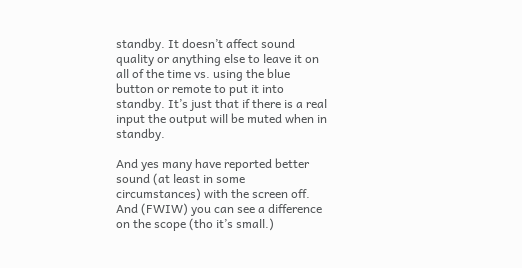standby. It doesn’t affect sound quality or anything else to leave it on all of the time vs. using the blue button or remote to put it into standby. It’s just that if there is a real input the output will be muted when in standby.

And yes many have reported better sound (at least in some circumstances) with the screen off. And (FWIW) you can see a difference on the scope (tho it’s small.)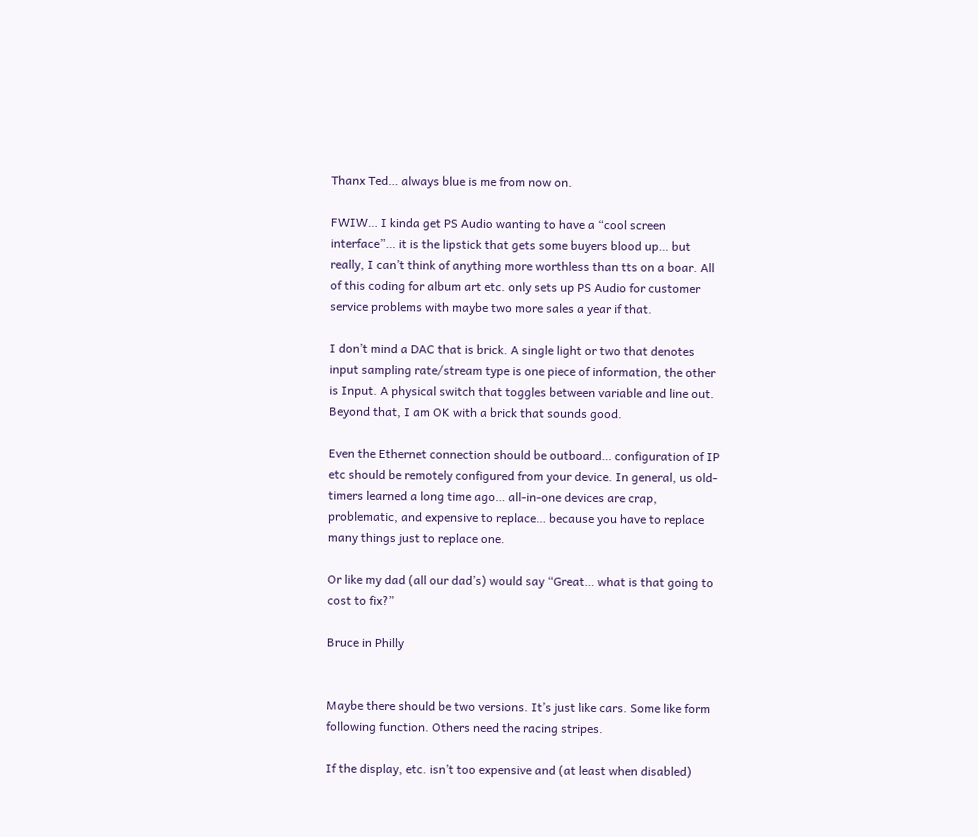Thanx Ted… always blue is me from now on.

FWIW… I kinda get PS Audio wanting to have a “cool screen interface”… it is the lipstick that gets some buyers blood up… but really, I can’t think of anything more worthless than tts on a boar. All of this coding for album art etc. only sets up PS Audio for customer service problems with maybe two more sales a year if that.

I don’t mind a DAC that is brick. A single light or two that denotes input sampling rate/stream type is one piece of information, the other is Input. A physical switch that toggles between variable and line out. Beyond that, I am OK with a brick that sounds good.

Even the Ethernet connection should be outboard… configuration of IP etc should be remotely configured from your device. In general, us old-timers learned a long time ago… all-in-one devices are crap, problematic, and expensive to replace… because you have to replace many things just to replace one.

Or like my dad (all our dad’s) would say “Great… what is that going to cost to fix?”

Bruce in Philly


Maybe there should be two versions. It’s just like cars. Some like form following function. Others need the racing stripes.

If the display, etc. isn’t too expensive and (at least when disabled)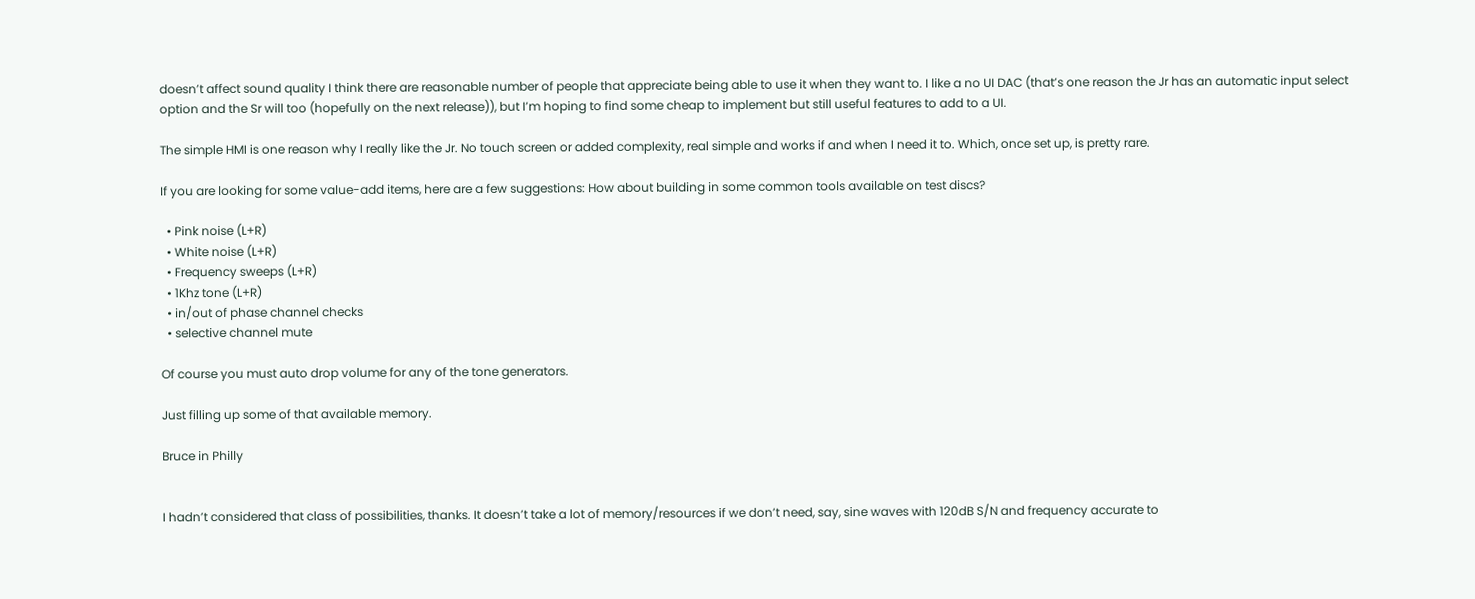doesn’t affect sound quality I think there are reasonable number of people that appreciate being able to use it when they want to. I like a no UI DAC (that’s one reason the Jr has an automatic input select option and the Sr will too (hopefully on the next release)), but I’m hoping to find some cheap to implement but still useful features to add to a UI.

The simple HMI is one reason why I really like the Jr. No touch screen or added complexity, real simple and works if and when I need it to. Which, once set up, is pretty rare.

If you are looking for some value-add items, here are a few suggestions: How about building in some common tools available on test discs?

  • Pink noise (L+R)
  • White noise (L+R)
  • Frequency sweeps (L+R)
  • 1Khz tone (L+R)
  • in/out of phase channel checks
  • selective channel mute

Of course you must auto drop volume for any of the tone generators.

Just filling up some of that available memory.

Bruce in Philly


I hadn’t considered that class of possibilities, thanks. It doesn’t take a lot of memory/resources if we don’t need, say, sine waves with 120dB S/N and frequency accurate to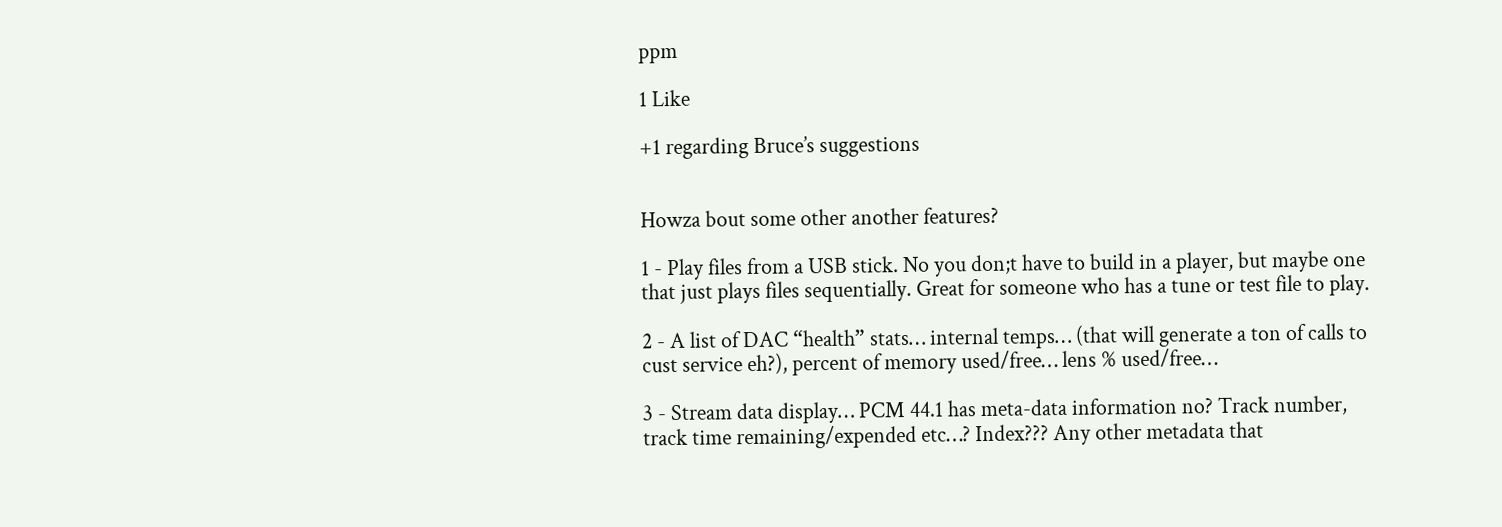ppm

1 Like

+1 regarding Bruce’s suggestions


Howza bout some other another features?

1 - Play files from a USB stick. No you don;t have to build in a player, but maybe one that just plays files sequentially. Great for someone who has a tune or test file to play.

2 - A list of DAC “health” stats… internal temps… (that will generate a ton of calls to cust service eh?), percent of memory used/free… lens % used/free…

3 - Stream data display… PCM 44.1 has meta-data information no? Track number, track time remaining/expended etc…? Index??? Any other metadata that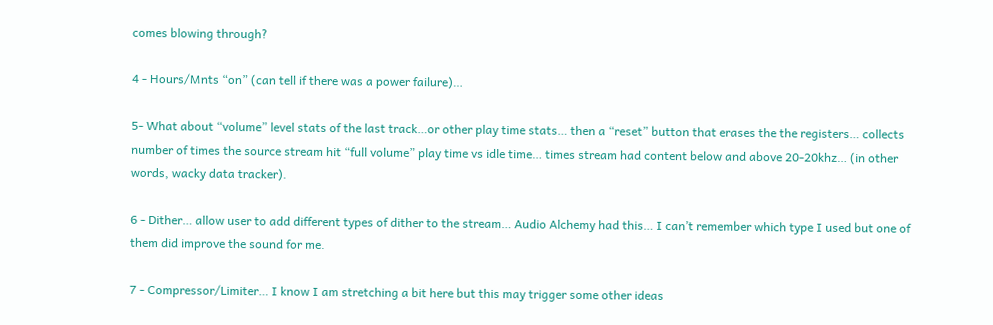comes blowing through?

4 - Hours/Mnts “on” (can tell if there was a power failure)…

5- What about “volume” level stats of the last track…or other play time stats… then a “reset” button that erases the the registers… collects number of times the source stream hit “full volume” play time vs idle time… times stream had content below and above 20-20khz… (in other words, wacky data tracker).

6 - Dither… allow user to add different types of dither to the stream… Audio Alchemy had this… I can’t remember which type I used but one of them did improve the sound for me.

7 - Compressor/Limiter… I know I am stretching a bit here but this may trigger some other ideas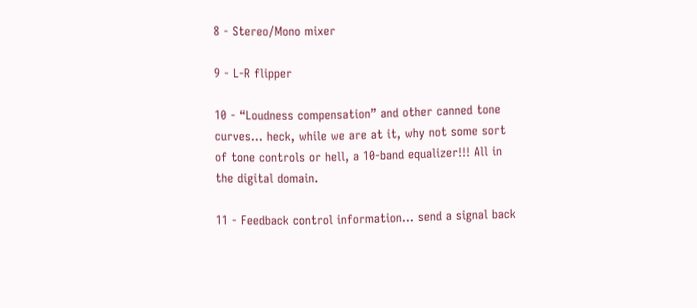8 - Stereo/Mono mixer

9 - L-R flipper

10 - “Loudness compensation” and other canned tone curves… heck, while we are at it, why not some sort of tone controls or hell, a 10-band equalizer!!! All in the digital domain.

11 - Feedback control information… send a signal back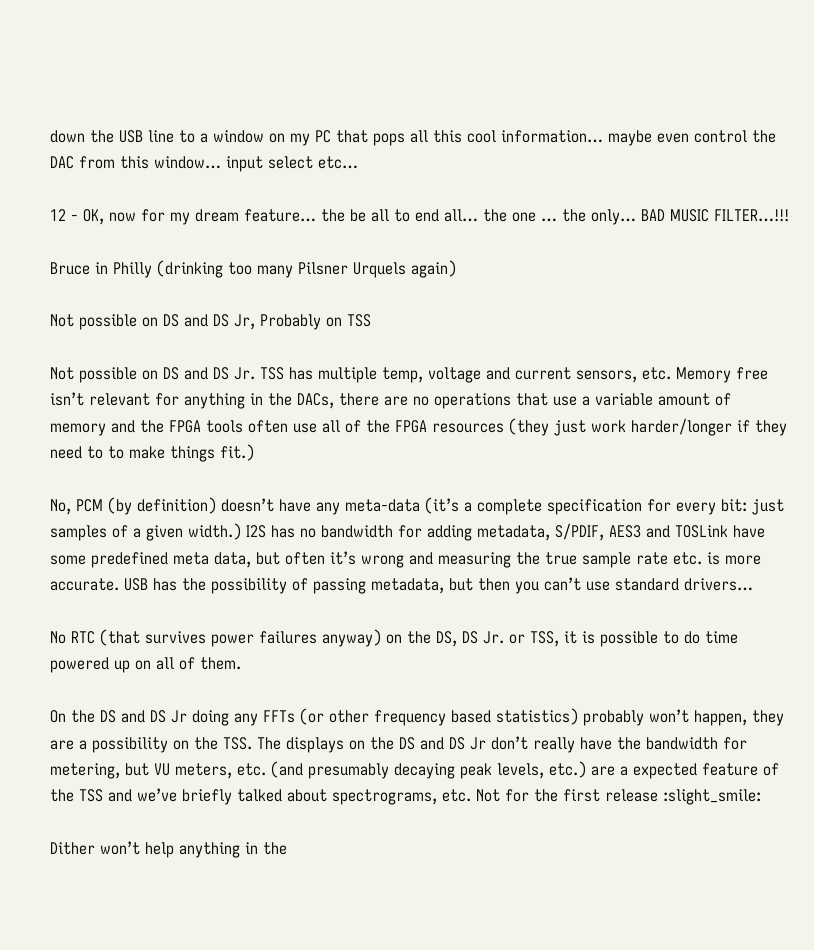down the USB line to a window on my PC that pops all this cool information… maybe even control the DAC from this window… input select etc…

12 - OK, now for my dream feature… the be all to end all… the one … the only… BAD MUSIC FILTER…!!!

Bruce in Philly (drinking too many Pilsner Urquels again)

Not possible on DS and DS Jr, Probably on TSS

Not possible on DS and DS Jr. TSS has multiple temp, voltage and current sensors, etc. Memory free isn’t relevant for anything in the DACs, there are no operations that use a variable amount of memory and the FPGA tools often use all of the FPGA resources (they just work harder/longer if they need to to make things fit.)

No, PCM (by definition) doesn’t have any meta-data (it’s a complete specification for every bit: just samples of a given width.) I2S has no bandwidth for adding metadata, S/PDIF, AES3 and TOSLink have some predefined meta data, but often it’s wrong and measuring the true sample rate etc. is more accurate. USB has the possibility of passing metadata, but then you can’t use standard drivers…

No RTC (that survives power failures anyway) on the DS, DS Jr. or TSS, it is possible to do time powered up on all of them.

On the DS and DS Jr doing any FFTs (or other frequency based statistics) probably won’t happen, they are a possibility on the TSS. The displays on the DS and DS Jr don’t really have the bandwidth for metering, but VU meters, etc. (and presumably decaying peak levels, etc.) are a expected feature of the TSS and we’ve briefly talked about spectrograms, etc. Not for the first release :slight_smile:

Dither won’t help anything in the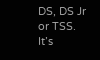DS, DS Jr or TSS. It’s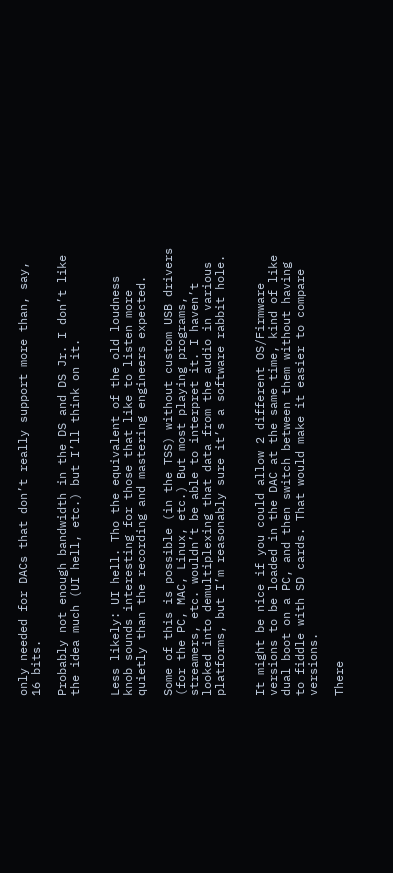only needed for DACs that don’t really support more than, say, 16 bits.

Probably not enough bandwidth in the DS and DS Jr. I don’t like the idea much (UI hell, etc.) but I’ll think on it.


Less likely: UI hell. Tho the equivalent of the old loudness knob sounds interesting for those that like to listen more quietly than the recording and mastering engineers expected.

Some of this is possible (in the TSS) without custom USB drivers (for the PC, MAC, Linux, etc.) But most playing programs, streamers, etc. wouldn’t be able to interpret it. I haven’t looked into demultiplexing that data from the audio in various platforms, but I’m reasonably sure it’s a software rabbit hole.


It might be nice if you could allow 2 different OS/Firmware versions to be loaded in the DAC at the same time, kind of like dual boot on a PC, and then switch between them without having to fiddle with SD cards. That would make it easier to compare versions.

There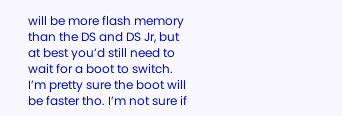will be more flash memory than the DS and DS Jr, but at best you’d still need to wait for a boot to switch. I’m pretty sure the boot will be faster tho. I’m not sure if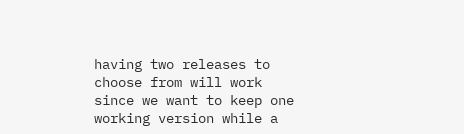having two releases to choose from will work since we want to keep one working version while a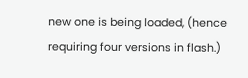new one is being loaded, (hence requiring four versions in flash.)